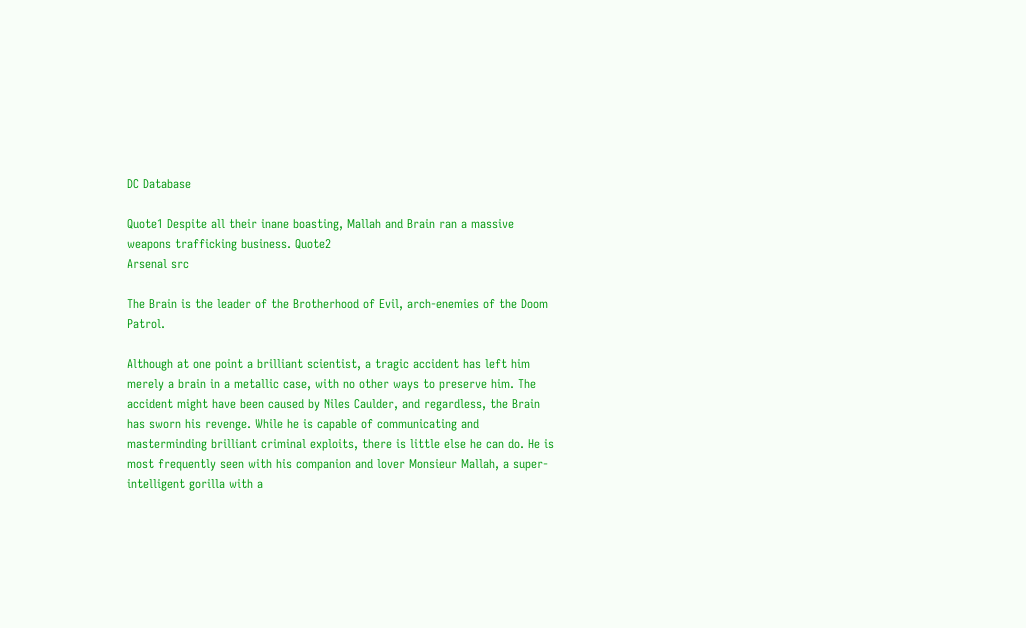DC Database

Quote1 Despite all their inane boasting, Mallah and Brain ran a massive weapons trafficking business. Quote2
Arsenal src

The Brain is the leader of the Brotherhood of Evil, arch-enemies of the Doom Patrol.

Although at one point a brilliant scientist, a tragic accident has left him merely a brain in a metallic case, with no other ways to preserve him. The accident might have been caused by Niles Caulder, and regardless, the Brain has sworn his revenge. While he is capable of communicating and masterminding brilliant criminal exploits, there is little else he can do. He is most frequently seen with his companion and lover Monsieur Mallah, a super-intelligent gorilla with a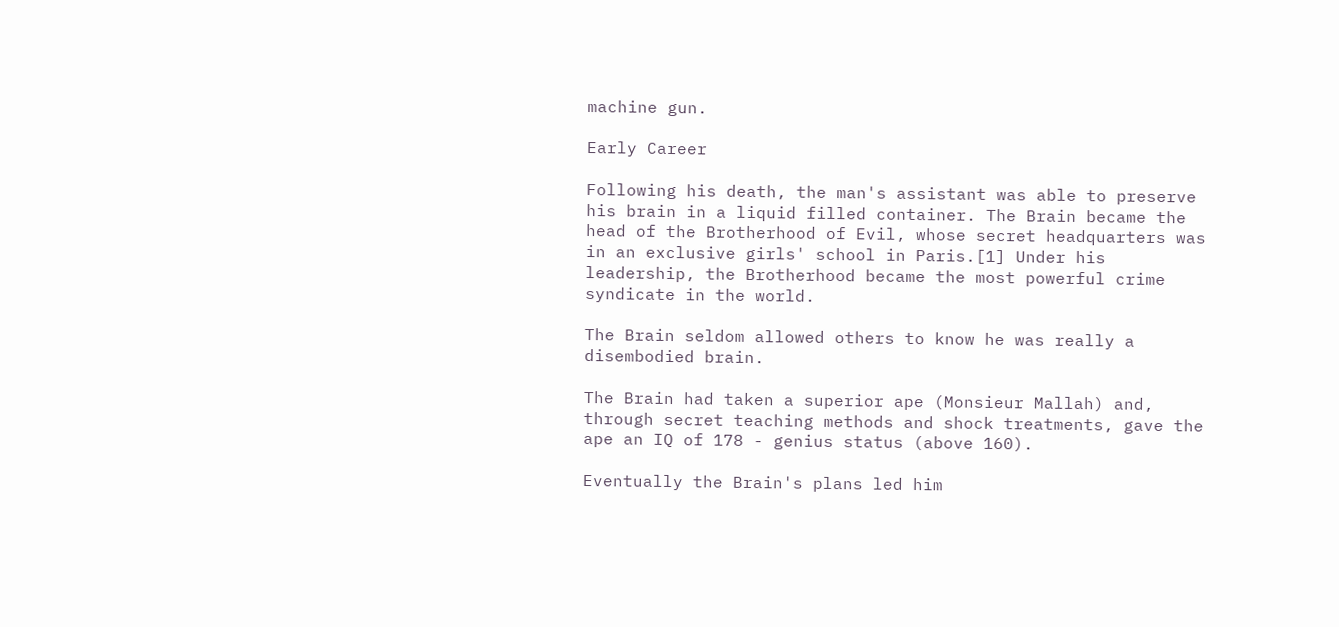machine gun.

Early Career

Following his death, the man's assistant was able to preserve his brain in a liquid filled container. The Brain became the head of the Brotherhood of Evil, whose secret headquarters was in an exclusive girls' school in Paris.[1] Under his leadership, the Brotherhood became the most powerful crime syndicate in the world.

The Brain seldom allowed others to know he was really a disembodied brain.

The Brain had taken a superior ape (Monsieur Mallah) and, through secret teaching methods and shock treatments, gave the ape an IQ of 178 - genius status (above 160).

Eventually the Brain's plans led him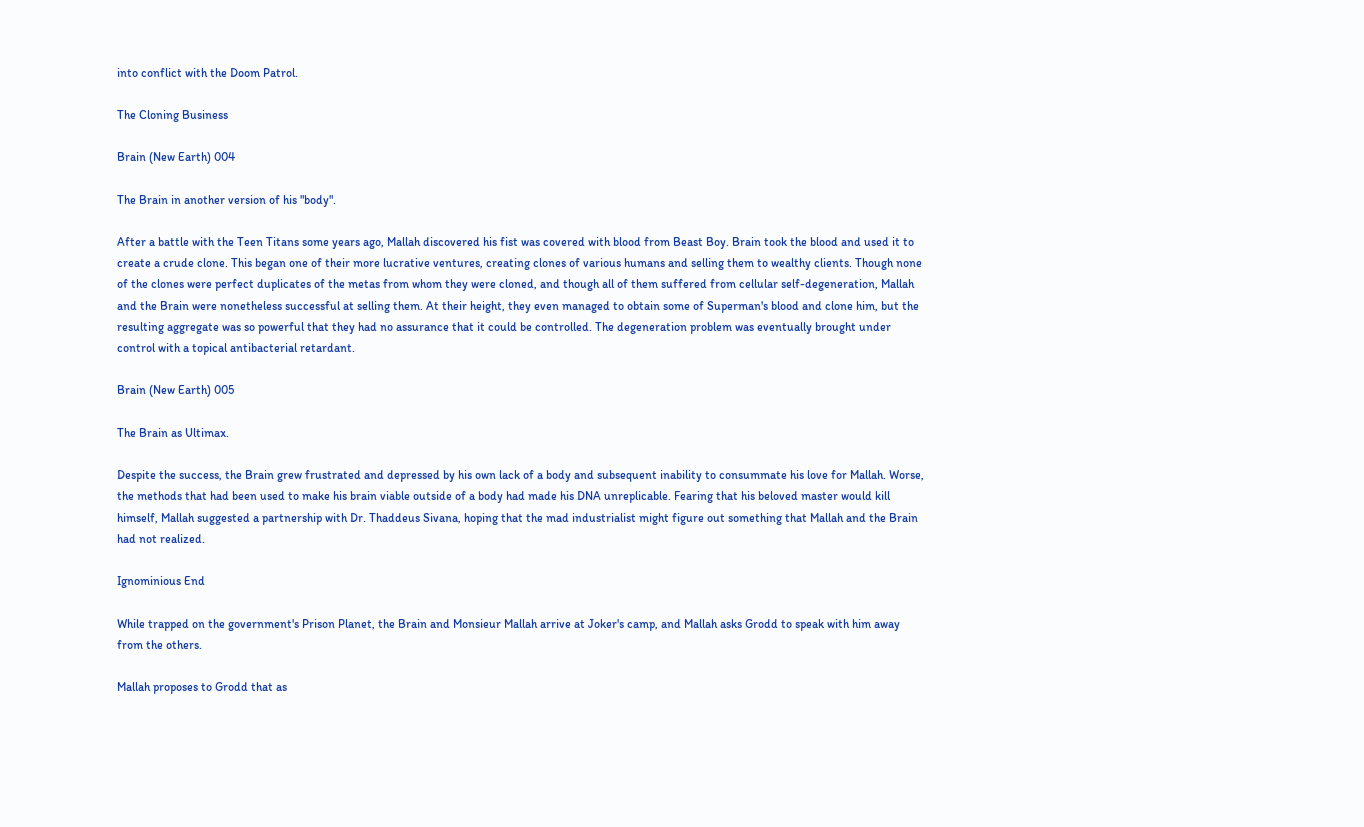into conflict with the Doom Patrol.

The Cloning Business

Brain (New Earth) 004

The Brain in another version of his "body".

After a battle with the Teen Titans some years ago, Mallah discovered his fist was covered with blood from Beast Boy. Brain took the blood and used it to create a crude clone. This began one of their more lucrative ventures, creating clones of various humans and selling them to wealthy clients. Though none of the clones were perfect duplicates of the metas from whom they were cloned, and though all of them suffered from cellular self-degeneration, Mallah and the Brain were nonetheless successful at selling them. At their height, they even managed to obtain some of Superman's blood and clone him, but the resulting aggregate was so powerful that they had no assurance that it could be controlled. The degeneration problem was eventually brought under control with a topical antibacterial retardant.

Brain (New Earth) 005

The Brain as Ultimax.

Despite the success, the Brain grew frustrated and depressed by his own lack of a body and subsequent inability to consummate his love for Mallah. Worse, the methods that had been used to make his brain viable outside of a body had made his DNA unreplicable. Fearing that his beloved master would kill himself, Mallah suggested a partnership with Dr. Thaddeus Sivana, hoping that the mad industrialist might figure out something that Mallah and the Brain had not realized.

Ignominious End

While trapped on the government's Prison Planet, the Brain and Monsieur Mallah arrive at Joker's camp, and Mallah asks Grodd to speak with him away from the others.

Mallah proposes to Grodd that as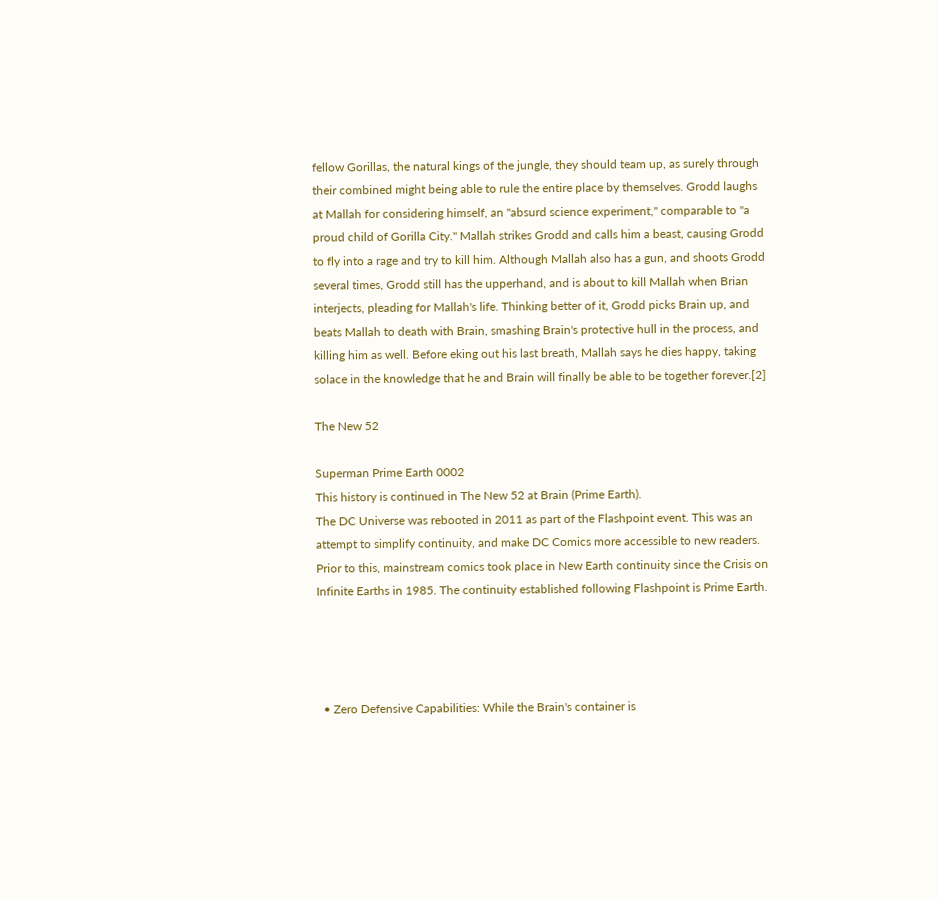fellow Gorillas, the natural kings of the jungle, they should team up, as surely through their combined might being able to rule the entire place by themselves. Grodd laughs at Mallah for considering himself, an "absurd science experiment," comparable to "a proud child of Gorilla City." Mallah strikes Grodd and calls him a beast, causing Grodd to fly into a rage and try to kill him. Although Mallah also has a gun, and shoots Grodd several times, Grodd still has the upperhand, and is about to kill Mallah when Brian interjects, pleading for Mallah's life. Thinking better of it, Grodd picks Brain up, and beats Mallah to death with Brain, smashing Brain's protective hull in the process, and killing him as well. Before eking out his last breath, Mallah says he dies happy, taking solace in the knowledge that he and Brain will finally be able to be together forever.[2]

The New 52

Superman Prime Earth 0002
This history is continued in The New 52 at Brain (Prime Earth).
The DC Universe was rebooted in 2011 as part of the Flashpoint event. This was an attempt to simplify continuity, and make DC Comics more accessible to new readers. Prior to this, mainstream comics took place in New Earth continuity since the Crisis on Infinite Earths in 1985. The continuity established following Flashpoint is Prime Earth.




  • Zero Defensive Capabilities: While the Brain's container is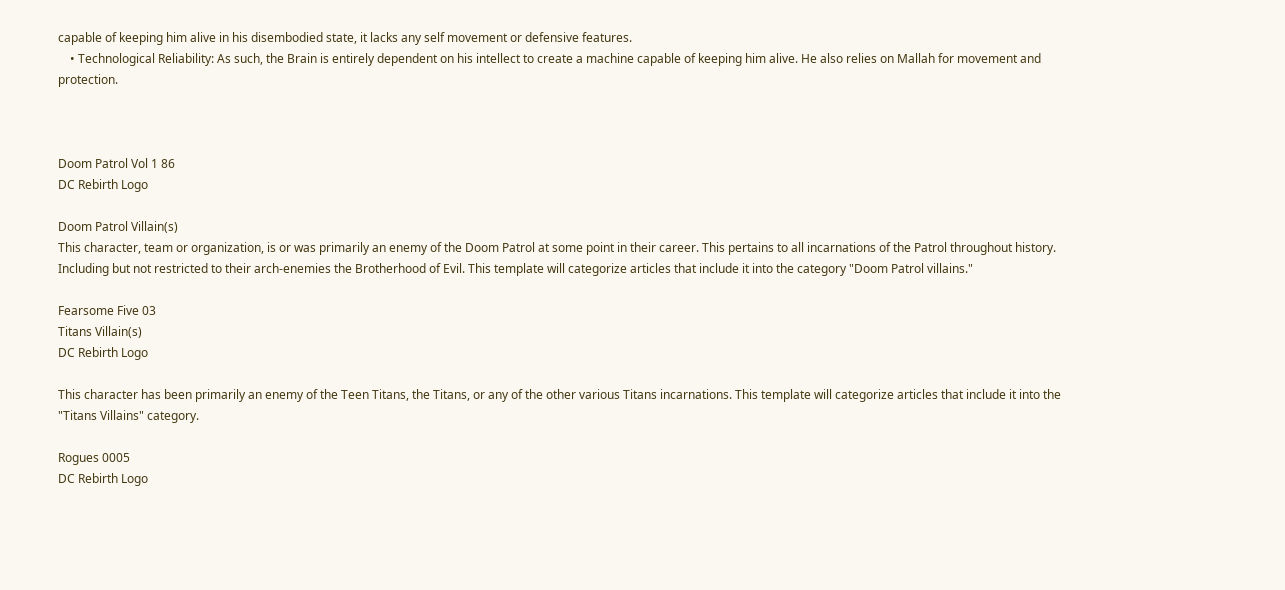capable of keeping him alive in his disembodied state, it lacks any self movement or defensive features.
    • Technological Reliability: As such, the Brain is entirely dependent on his intellect to create a machine capable of keeping him alive. He also relies on Mallah for movement and protection.



Doom Patrol Vol 1 86
DC Rebirth Logo

Doom Patrol Villain(s)
This character, team or organization, is or was primarily an enemy of the Doom Patrol at some point in their career. This pertains to all incarnations of the Patrol throughout history. Including but not restricted to their arch-enemies the Brotherhood of Evil. This template will categorize articles that include it into the category "Doom Patrol villains."

Fearsome Five 03
Titans Villain(s)
DC Rebirth Logo

This character has been primarily an enemy of the Teen Titans, the Titans, or any of the other various Titans incarnations. This template will categorize articles that include it into the "Titans Villains" category.

Rogues 0005
DC Rebirth Logo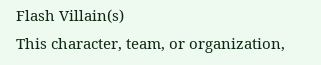Flash Villain(s)
This character, team, or organization,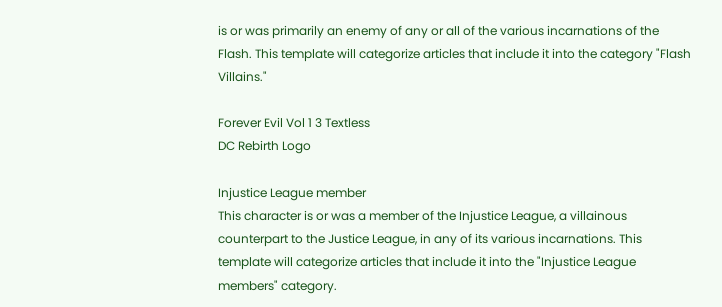is or was primarily an enemy of any or all of the various incarnations of the Flash. This template will categorize articles that include it into the category "Flash Villains."

Forever Evil Vol 1 3 Textless
DC Rebirth Logo

Injustice League member
This character is or was a member of the Injustice League, a villainous counterpart to the Justice League, in any of its various incarnations. This template will categorize articles that include it into the "Injustice League members" category.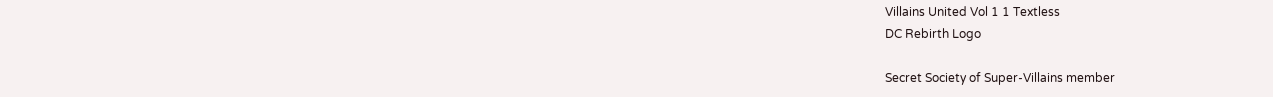Villains United Vol 1 1 Textless
DC Rebirth Logo

Secret Society of Super-Villains member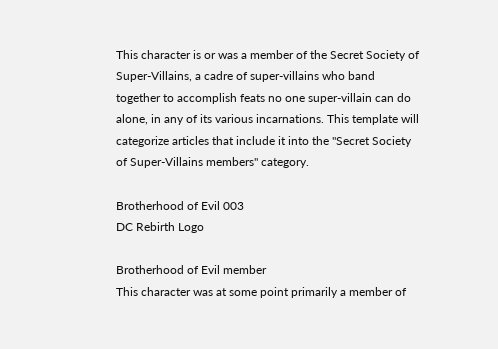This character is or was a member of the Secret Society of Super-Villains, a cadre of super-villains who band together to accomplish feats no one super-villain can do alone, in any of its various incarnations. This template will categorize articles that include it into the "Secret Society of Super-Villains members" category.

Brotherhood of Evil 003
DC Rebirth Logo

Brotherhood of Evil member
This character was at some point primarily a member of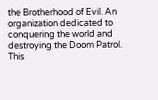the Brotherhood of Evil. An organization dedicated to conquering the world and destroying the Doom Patrol. This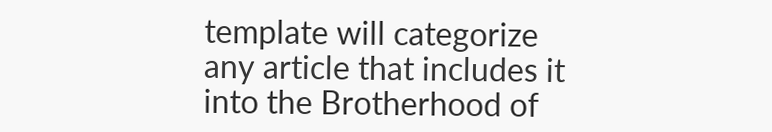template will categorize any article that includes it into the Brotherhood of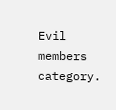Evil members category.